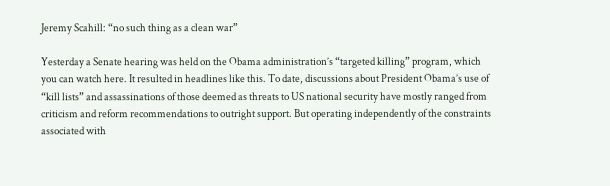Jeremy Scahill: “no such thing as a clean war”

Yesterday a Senate hearing was held on the Obama administration’s “targeted killing” program, which you can watch here. It resulted in headlines like this. To date, discussions about President Obama’s use of “kill lists” and assassinations of those deemed as threats to US national security have mostly ranged from criticism and reform recommendations to outright support. But operating independently of the constraints associated with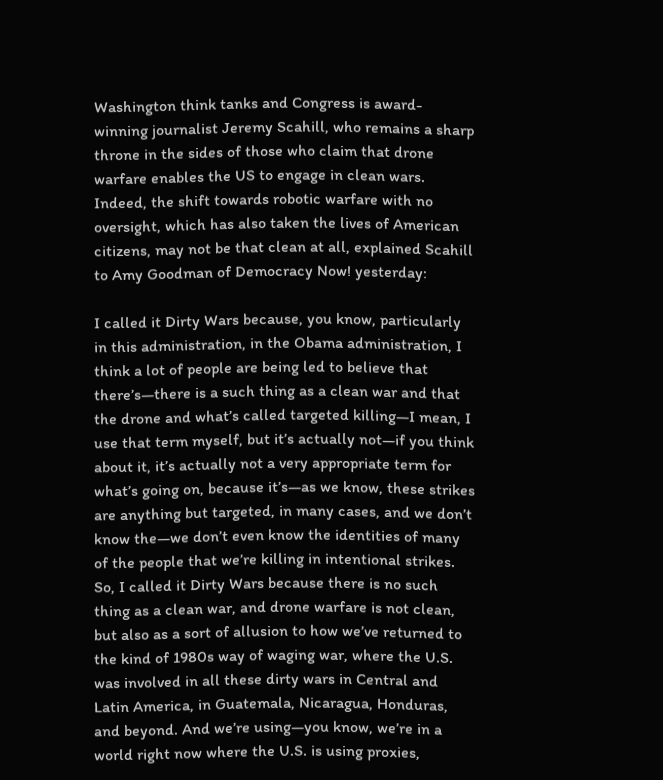Washington think tanks and Congress is award-winning journalist Jeremy Scahill, who remains a sharp throne in the sides of those who claim that drone warfare enables the US to engage in clean wars. Indeed, the shift towards robotic warfare with no oversight, which has also taken the lives of American citizens, may not be that clean at all, explained Scahill to Amy Goodman of Democracy Now! yesterday:

I called it Dirty Wars because, you know, particularly in this administration, in the Obama administration, I think a lot of people are being led to believe that there’s—there is a such thing as a clean war and that the drone and what’s called targeted killing—I mean, I use that term myself, but it’s actually not—if you think about it, it’s actually not a very appropriate term for what’s going on, because it’s—as we know, these strikes are anything but targeted, in many cases, and we don’t know the—we don’t even know the identities of many of the people that we’re killing in intentional strikes. So, I called it Dirty Wars because there is no such thing as a clean war, and drone warfare is not clean, but also as a sort of allusion to how we’ve returned to the kind of 1980s way of waging war, where the U.S. was involved in all these dirty wars in Central and Latin America, in Guatemala, Nicaragua, Honduras, and beyond. And we’re using—you know, we’re in a world right now where the U.S. is using proxies,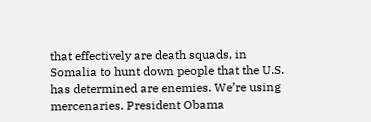that effectively are death squads, in Somalia to hunt down people that the U.S. has determined are enemies. We’re using mercenaries. President Obama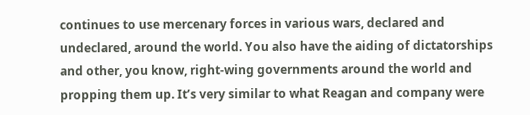continues to use mercenary forces in various wars, declared and undeclared, around the world. You also have the aiding of dictatorships and other, you know, right-wing governments around the world and propping them up. It’s very similar to what Reagan and company were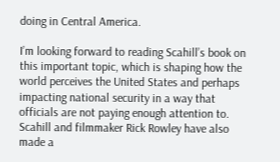doing in Central America.

I’m looking forward to reading Scahill’s book on this important topic, which is shaping how the world perceives the United States and perhaps impacting national security in a way that officials are not paying enough attention to. Scahill and filmmaker Rick Rowley have also made a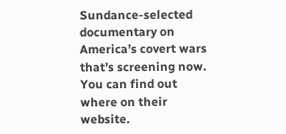Sundance-selected documentary on America’s covert wars that’s screening now. You can find out where on their website.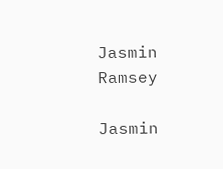Jasmin Ramsey

Jasmin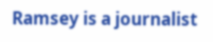Ramsey is a journalist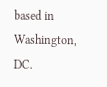based in Washington, DC.